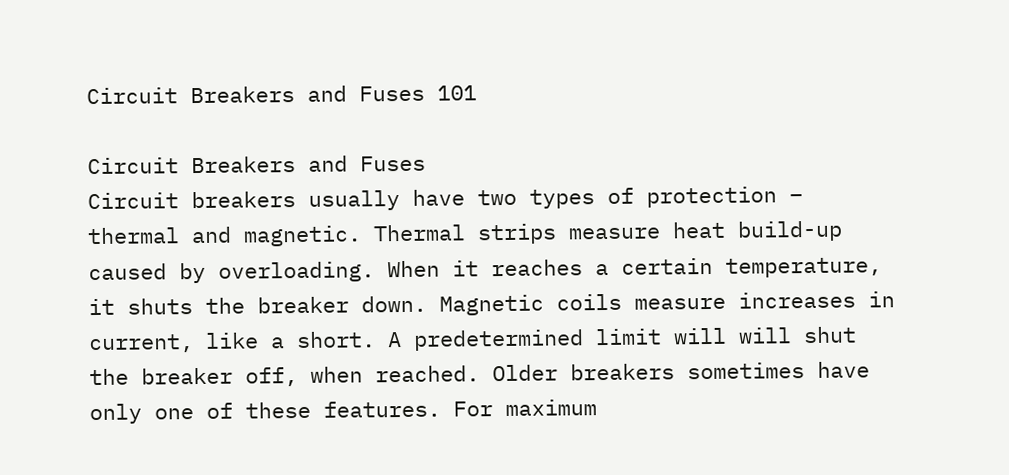Circuit Breakers and Fuses 101

Circuit Breakers and Fuses
Circuit breakers usually have two types of protection – thermal and magnetic. Thermal strips measure heat build-up caused by overloading. When it reaches a certain temperature, it shuts the breaker down. Magnetic coils measure increases in current, like a short. A predetermined limit will will shut the breaker off, when reached. Older breakers sometimes have only one of these features. For maximum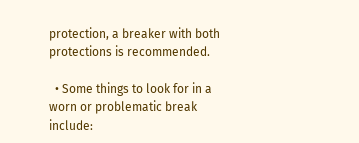protection, a breaker with both protections is recommended.

  • Some things to look for in a worn or problematic break include: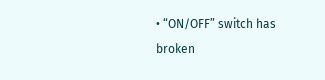• “ON/OFF” switch has broken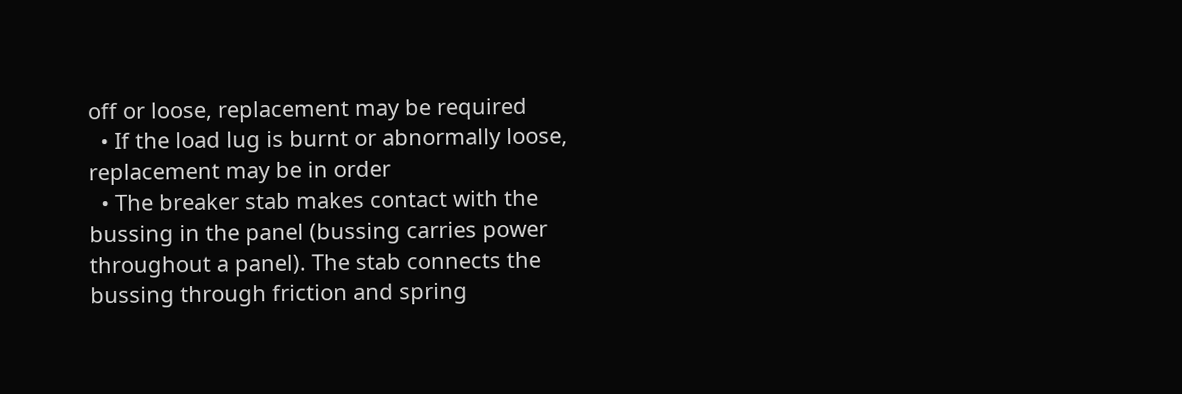off or loose, replacement may be required
  • If the load lug is burnt or abnormally loose, replacement may be in order
  • The breaker stab makes contact with the bussing in the panel (bussing carries power throughout a panel). The stab connects the bussing through friction and spring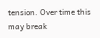tension. Over time this may break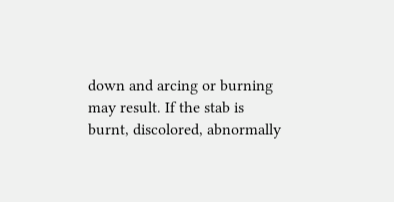down and arcing or burning may result. If the stab is burnt, discolored, abnormally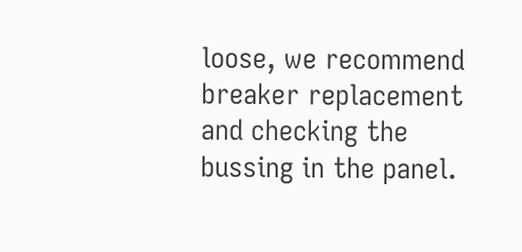loose, we recommend breaker replacement and checking the bussing in the panel.